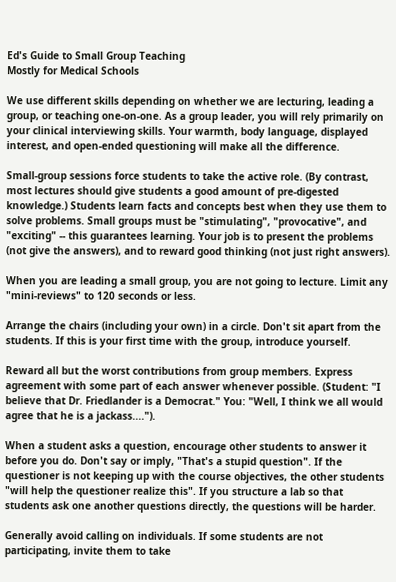Ed's Guide to Small Group Teaching
Mostly for Medical Schools

We use different skills depending on whether we are lecturing, leading a group, or teaching one-on-one. As a group leader, you will rely primarily on your clinical interviewing skills. Your warmth, body language, displayed interest, and open-ended questioning will make all the difference.

Small-group sessions force students to take the active role. (By contrast, most lectures should give students a good amount of pre-digested knowledge.) Students learn facts and concepts best when they use them to solve problems. Small groups must be "stimulating", "provocative", and "exciting" -- this guarantees learning. Your job is to present the problems (not give the answers), and to reward good thinking (not just right answers).

When you are leading a small group, you are not going to lecture. Limit any "mini-reviews" to 120 seconds or less.

Arrange the chairs (including your own) in a circle. Don't sit apart from the students. If this is your first time with the group, introduce yourself.

Reward all but the worst contributions from group members. Express agreement with some part of each answer whenever possible. (Student: "I believe that Dr. Friedlander is a Democrat." You: "Well, I think we all would agree that he is a jackass....").

When a student asks a question, encourage other students to answer it before you do. Don't say or imply, "That's a stupid question". If the questioner is not keeping up with the course objectives, the other students "will help the questioner realize this". If you structure a lab so that students ask one another questions directly, the questions will be harder.

Generally avoid calling on individuals. If some students are not participating, invite them to take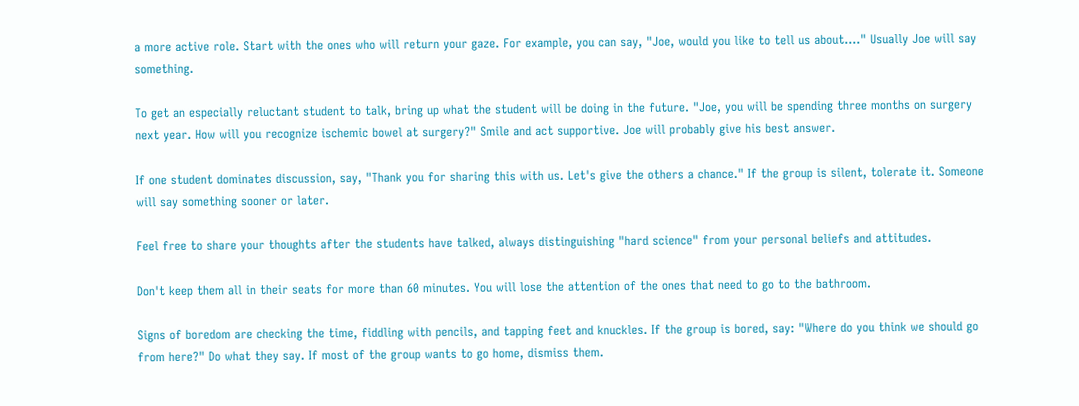a more active role. Start with the ones who will return your gaze. For example, you can say, "Joe, would you like to tell us about...." Usually Joe will say something.

To get an especially reluctant student to talk, bring up what the student will be doing in the future. "Joe, you will be spending three months on surgery next year. How will you recognize ischemic bowel at surgery?" Smile and act supportive. Joe will probably give his best answer.

If one student dominates discussion, say, "Thank you for sharing this with us. Let's give the others a chance." If the group is silent, tolerate it. Someone will say something sooner or later.

Feel free to share your thoughts after the students have talked, always distinguishing "hard science" from your personal beliefs and attitudes.

Don't keep them all in their seats for more than 60 minutes. You will lose the attention of the ones that need to go to the bathroom.

Signs of boredom are checking the time, fiddling with pencils, and tapping feet and knuckles. If the group is bored, say: "Where do you think we should go from here?" Do what they say. If most of the group wants to go home, dismiss them.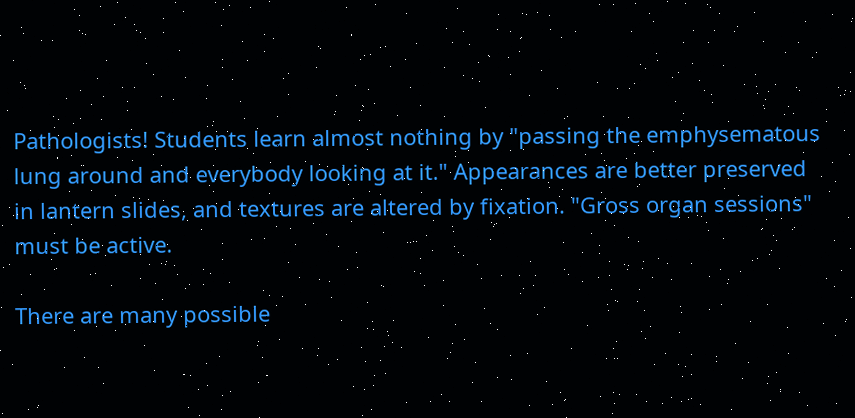Pathologists! Students learn almost nothing by "passing the emphysematous lung around and everybody looking at it." Appearances are better preserved in lantern slides, and textures are altered by fixation. "Gross organ sessions" must be active.

There are many possible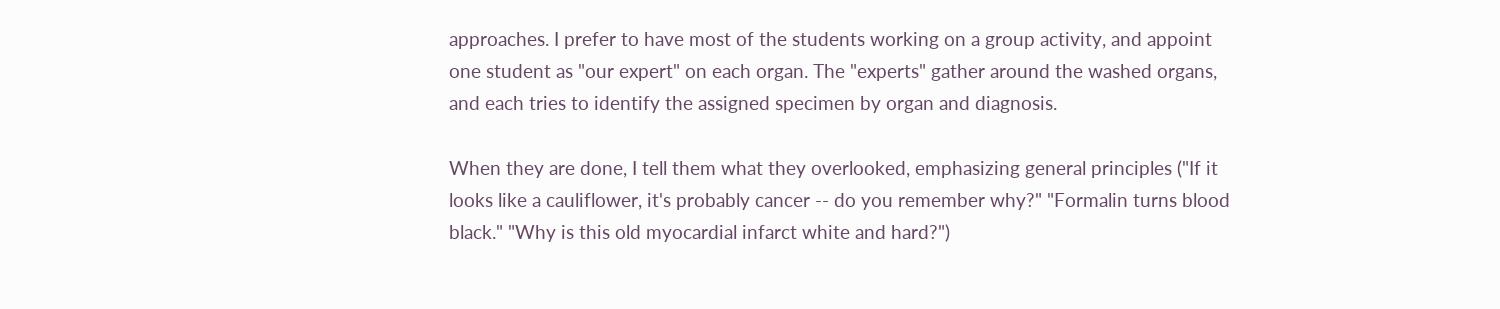approaches. I prefer to have most of the students working on a group activity, and appoint one student as "our expert" on each organ. The "experts" gather around the washed organs, and each tries to identify the assigned specimen by organ and diagnosis.

When they are done, I tell them what they overlooked, emphasizing general principles ("If it looks like a cauliflower, it's probably cancer -- do you remember why?" "Formalin turns blood black." "Why is this old myocardial infarct white and hard?")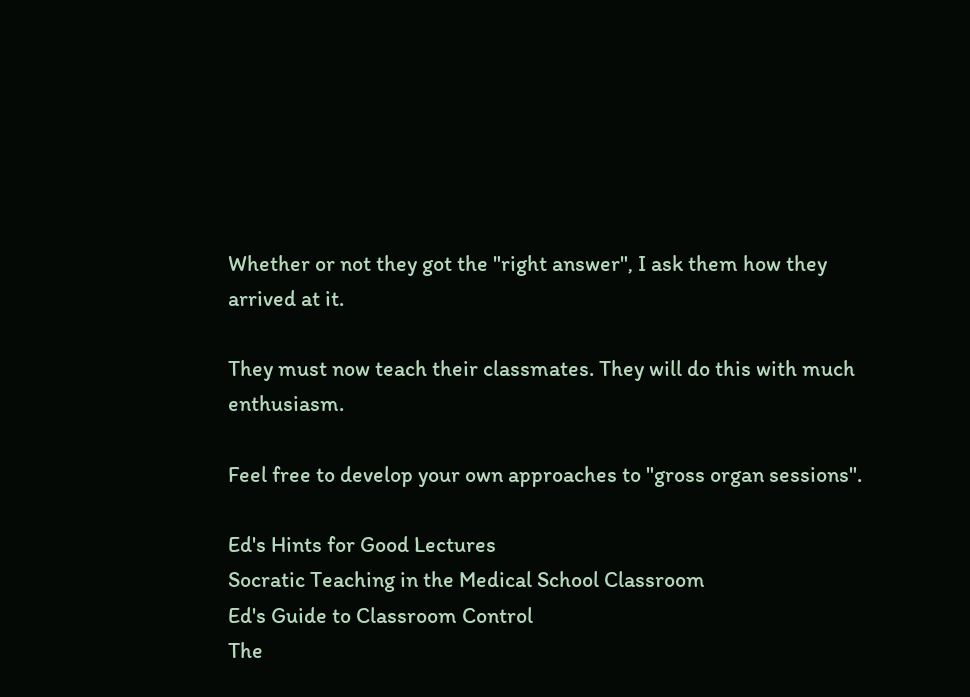Whether or not they got the "right answer", I ask them how they arrived at it.

They must now teach their classmates. They will do this with much enthusiasm.

Feel free to develop your own approaches to "gross organ sessions".

Ed's Hints for Good Lectures
Socratic Teaching in the Medical School Classroom
Ed's Guide to Classroom Control
The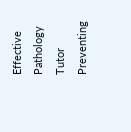Effective Pathology Tutor
Preventing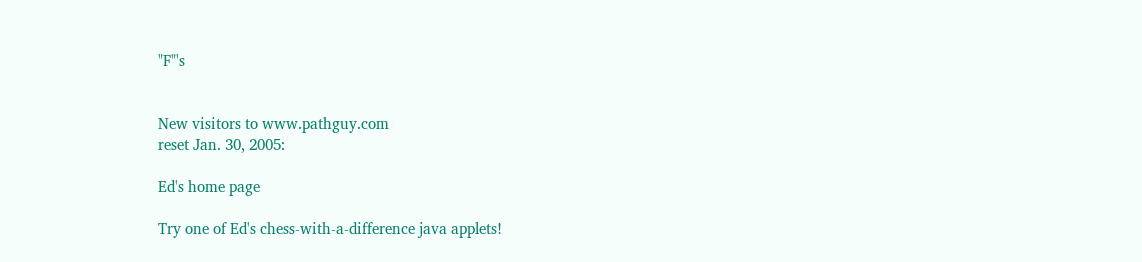"F"'s


New visitors to www.pathguy.com
reset Jan. 30, 2005:

Ed's home page

Try one of Ed's chess-with-a-difference java applets!